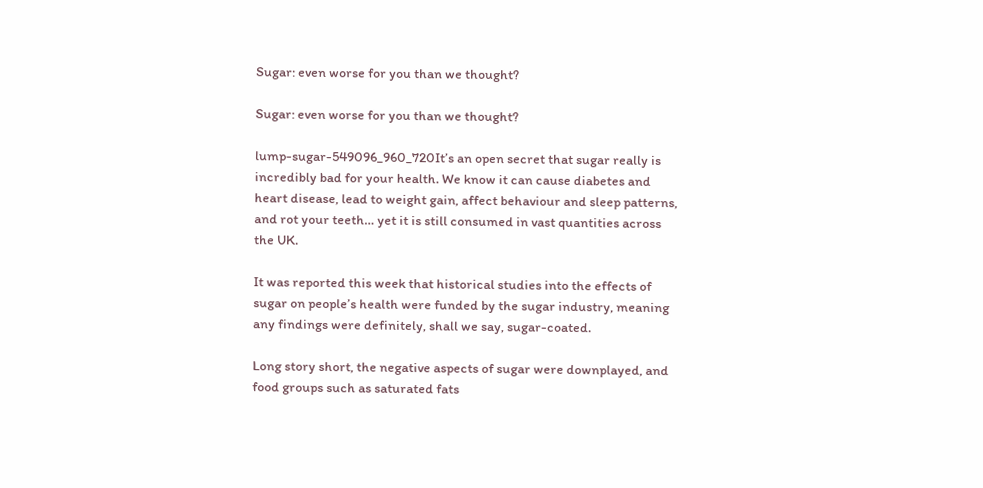Sugar: even worse for you than we thought?

Sugar: even worse for you than we thought?

lump-sugar-549096_960_720It’s an open secret that sugar really is incredibly bad for your health. We know it can cause diabetes and heart disease, lead to weight gain, affect behaviour and sleep patterns, and rot your teeth… yet it is still consumed in vast quantities across the UK.

It was reported this week that historical studies into the effects of sugar on people’s health were funded by the sugar industry, meaning any findings were definitely, shall we say, sugar-coated.

Long story short, the negative aspects of sugar were downplayed, and food groups such as saturated fats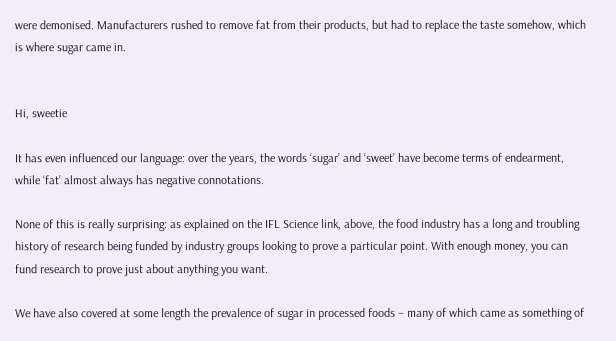were demonised. Manufacturers rushed to remove fat from their products, but had to replace the taste somehow, which is where sugar came in.


Hi, sweetie

It has even influenced our language: over the years, the words ‘sugar’ and ‘sweet’ have become terms of endearment, while ‘fat’ almost always has negative connotations.

None of this is really surprising: as explained on the IFL Science link, above, the food industry has a long and troubling history of research being funded by industry groups looking to prove a particular point. With enough money, you can fund research to prove just about anything you want.

We have also covered at some length the prevalence of sugar in processed foods – many of which came as something of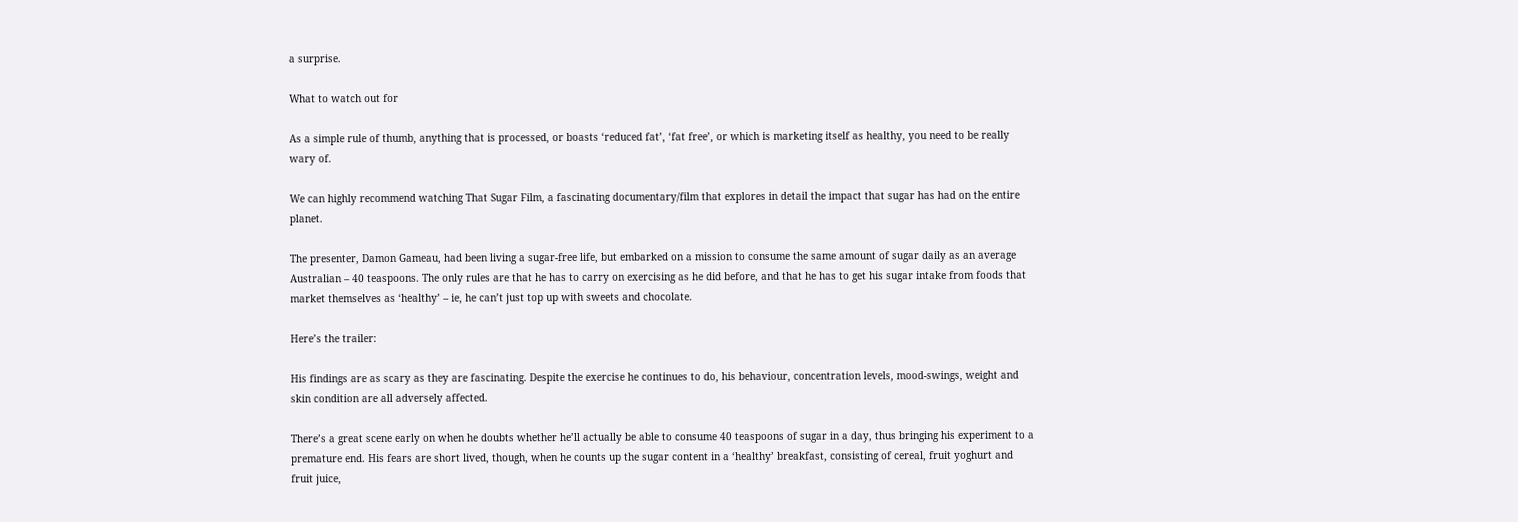a surprise.

What to watch out for

As a simple rule of thumb, anything that is processed, or boasts ‘reduced fat’, ‘fat free’, or which is marketing itself as healthy, you need to be really wary of.

We can highly recommend watching That Sugar Film, a fascinating documentary/film that explores in detail the impact that sugar has had on the entire planet.

The presenter, Damon Gameau, had been living a sugar-free life, but embarked on a mission to consume the same amount of sugar daily as an average Australian – 40 teaspoons. The only rules are that he has to carry on exercising as he did before, and that he has to get his sugar intake from foods that market themselves as ‘healthy’ – ie, he can’t just top up with sweets and chocolate.

Here’s the trailer:

His findings are as scary as they are fascinating. Despite the exercise he continues to do, his behaviour, concentration levels, mood-swings, weight and skin condition are all adversely affected.

There’s a great scene early on when he doubts whether he’ll actually be able to consume 40 teaspoons of sugar in a day, thus bringing his experiment to a premature end. His fears are short lived, though, when he counts up the sugar content in a ‘healthy’ breakfast, consisting of cereal, fruit yoghurt and fruit juice,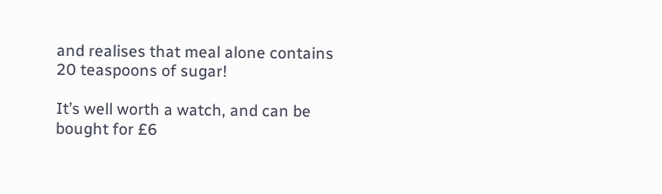and realises that meal alone contains 20 teaspoons of sugar!

It’s well worth a watch, and can be bought for £6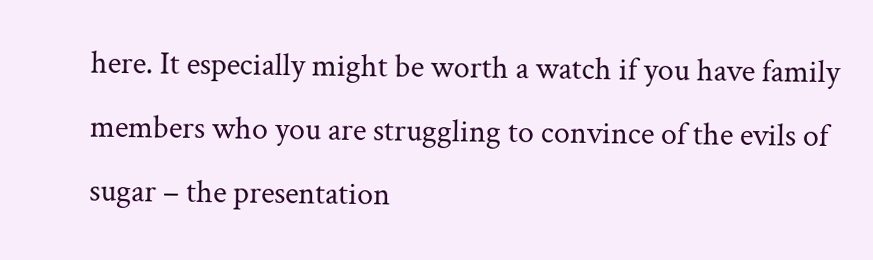here. It especially might be worth a watch if you have family members who you are struggling to convince of the evils of sugar – the presentation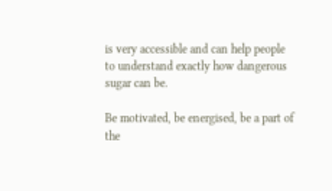is very accessible and can help people to understand exactly how dangerous sugar can be.

Be motivated, be energised, be a part of the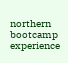northern bootcamp experience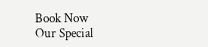Book Now
Our Special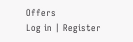Offers
Log in | Register